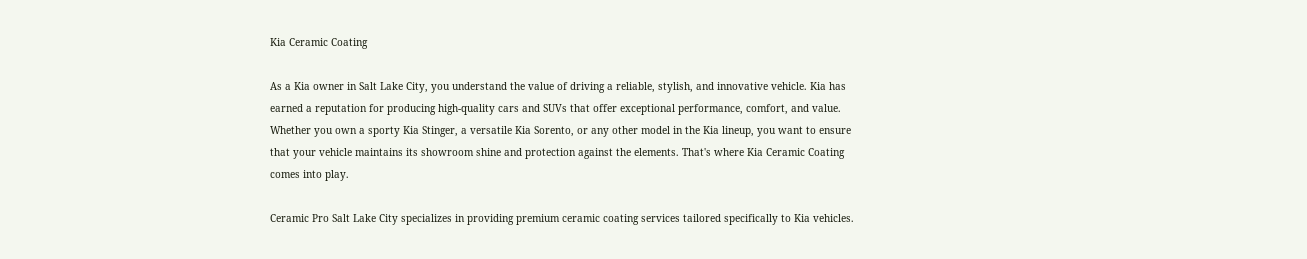Kia Ceramic Coating

As a Kia owner in Salt Lake City, you understand the value of driving a reliable, stylish, and innovative vehicle. Kia has earned a reputation for producing high-quality cars and SUVs that offer exceptional performance, comfort, and value. Whether you own a sporty Kia Stinger, a versatile Kia Sorento, or any other model in the Kia lineup, you want to ensure that your vehicle maintains its showroom shine and protection against the elements. That's where Kia Ceramic Coating comes into play.

Ceramic Pro Salt Lake City specializes in providing premium ceramic coating services tailored specifically to Kia vehicles.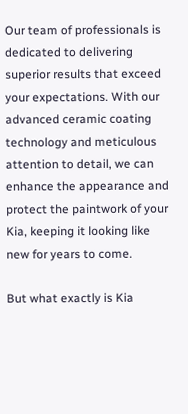Our team of professionals is dedicated to delivering superior results that exceed your expectations. With our advanced ceramic coating technology and meticulous attention to detail, we can enhance the appearance and protect the paintwork of your Kia, keeping it looking like new for years to come.

But what exactly is Kia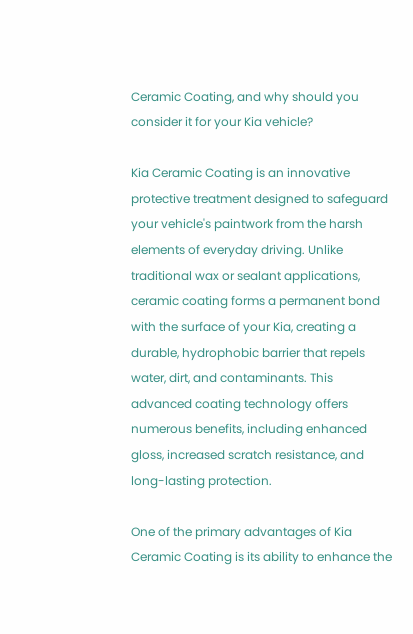Ceramic Coating, and why should you consider it for your Kia vehicle?

Kia Ceramic Coating is an innovative protective treatment designed to safeguard your vehicle's paintwork from the harsh elements of everyday driving. Unlike traditional wax or sealant applications, ceramic coating forms a permanent bond with the surface of your Kia, creating a durable, hydrophobic barrier that repels water, dirt, and contaminants. This advanced coating technology offers numerous benefits, including enhanced gloss, increased scratch resistance, and long-lasting protection.

One of the primary advantages of Kia Ceramic Coating is its ability to enhance the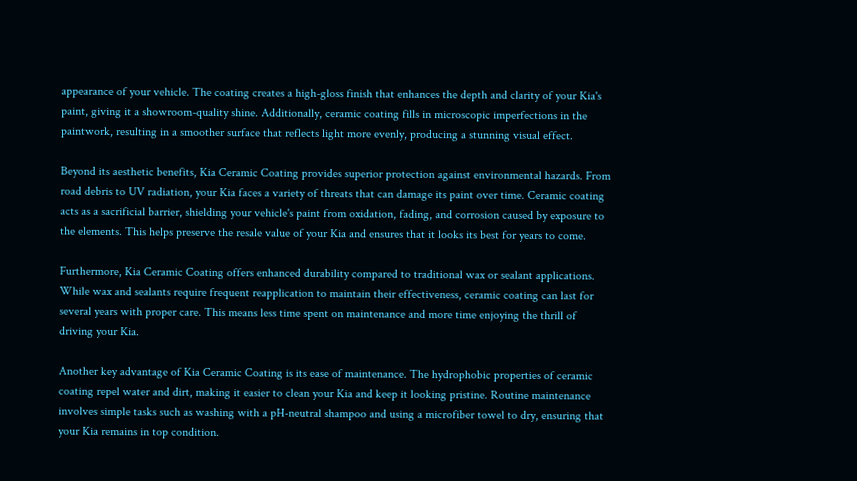appearance of your vehicle. The coating creates a high-gloss finish that enhances the depth and clarity of your Kia's paint, giving it a showroom-quality shine. Additionally, ceramic coating fills in microscopic imperfections in the paintwork, resulting in a smoother surface that reflects light more evenly, producing a stunning visual effect.

Beyond its aesthetic benefits, Kia Ceramic Coating provides superior protection against environmental hazards. From road debris to UV radiation, your Kia faces a variety of threats that can damage its paint over time. Ceramic coating acts as a sacrificial barrier, shielding your vehicle's paint from oxidation, fading, and corrosion caused by exposure to the elements. This helps preserve the resale value of your Kia and ensures that it looks its best for years to come.

Furthermore, Kia Ceramic Coating offers enhanced durability compared to traditional wax or sealant applications. While wax and sealants require frequent reapplication to maintain their effectiveness, ceramic coating can last for several years with proper care. This means less time spent on maintenance and more time enjoying the thrill of driving your Kia.

Another key advantage of Kia Ceramic Coating is its ease of maintenance. The hydrophobic properties of ceramic coating repel water and dirt, making it easier to clean your Kia and keep it looking pristine. Routine maintenance involves simple tasks such as washing with a pH-neutral shampoo and using a microfiber towel to dry, ensuring that your Kia remains in top condition.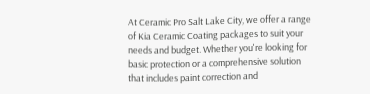At Ceramic Pro Salt Lake City, we offer a range of Kia Ceramic Coating packages to suit your needs and budget. Whether you're looking for basic protection or a comprehensive solution that includes paint correction and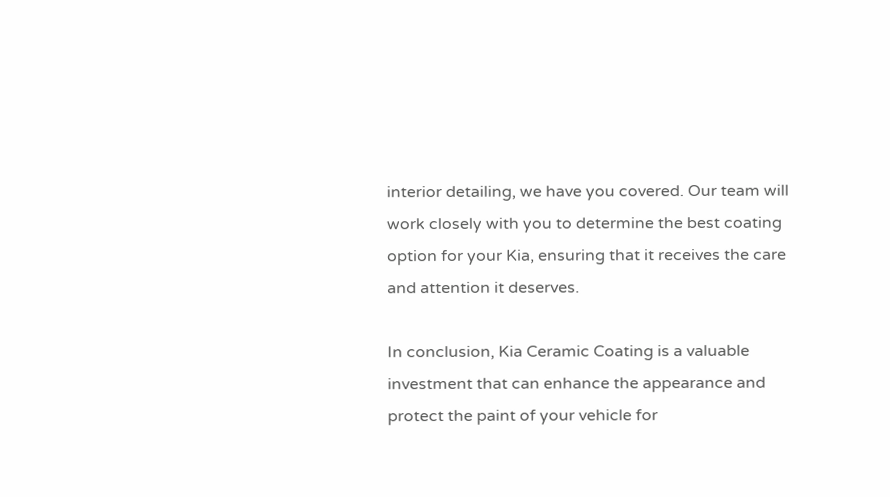interior detailing, we have you covered. Our team will work closely with you to determine the best coating option for your Kia, ensuring that it receives the care and attention it deserves.

In conclusion, Kia Ceramic Coating is a valuable investment that can enhance the appearance and protect the paint of your vehicle for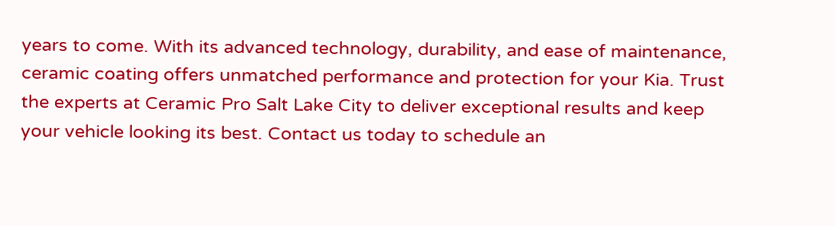years to come. With its advanced technology, durability, and ease of maintenance, ceramic coating offers unmatched performance and protection for your Kia. Trust the experts at Ceramic Pro Salt Lake City to deliver exceptional results and keep your vehicle looking its best. Contact us today to schedule an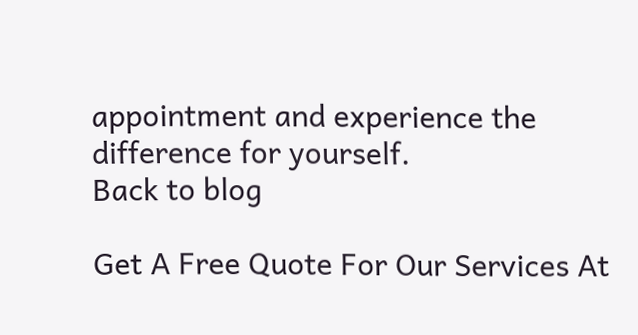appointment and experience the difference for yourself.
Back to blog

Get A Free Quote For Our Services At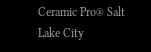Ceramic Pro® Salt Lake City